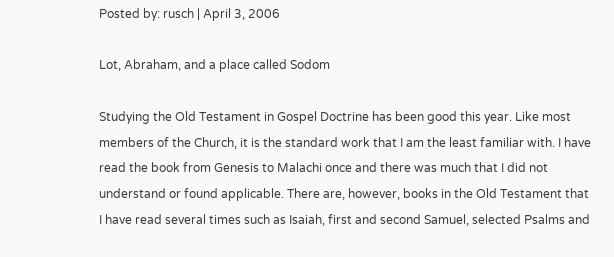Posted by: rusch | April 3, 2006

Lot, Abraham, and a place called Sodom

Studying the Old Testament in Gospel Doctrine has been good this year. Like most members of the Church, it is the standard work that I am the least familiar with. I have read the book from Genesis to Malachi once and there was much that I did not understand or found applicable. There are, however, books in the Old Testament that I have read several times such as Isaiah, first and second Samuel, selected Psalms and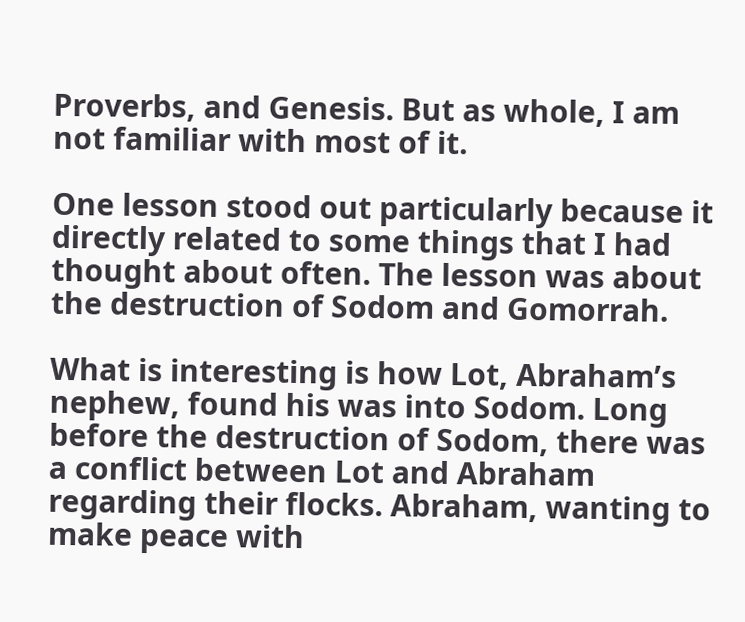Proverbs, and Genesis. But as whole, I am not familiar with most of it.

One lesson stood out particularly because it directly related to some things that I had thought about often. The lesson was about the destruction of Sodom and Gomorrah.

What is interesting is how Lot, Abraham’s nephew, found his was into Sodom. Long before the destruction of Sodom, there was a conflict between Lot and Abraham regarding their flocks. Abraham, wanting to make peace with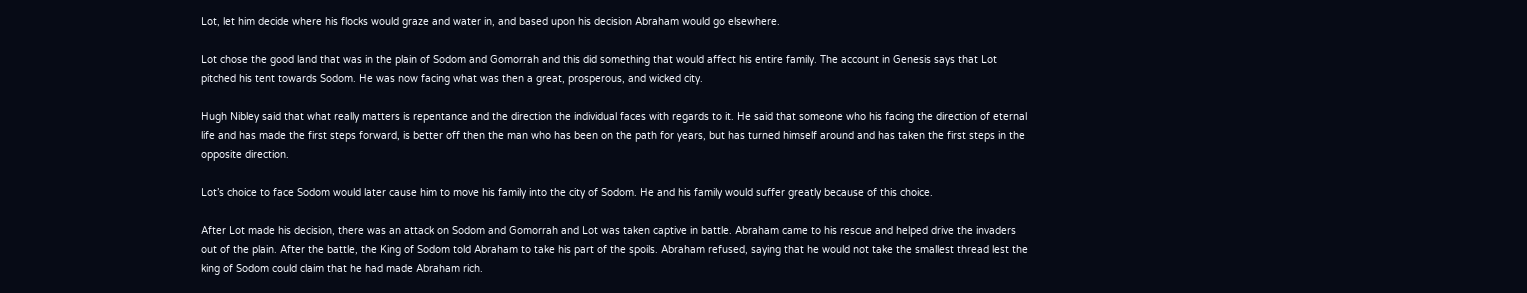Lot, let him decide where his flocks would graze and water in, and based upon his decision Abraham would go elsewhere.

Lot chose the good land that was in the plain of Sodom and Gomorrah and this did something that would affect his entire family. The account in Genesis says that Lot pitched his tent towards Sodom. He was now facing what was then a great, prosperous, and wicked city.

Hugh Nibley said that what really matters is repentance and the direction the individual faces with regards to it. He said that someone who his facing the direction of eternal life and has made the first steps forward, is better off then the man who has been on the path for years, but has turned himself around and has taken the first steps in the opposite direction.

Lot’s choice to face Sodom would later cause him to move his family into the city of Sodom. He and his family would suffer greatly because of this choice.

After Lot made his decision, there was an attack on Sodom and Gomorrah and Lot was taken captive in battle. Abraham came to his rescue and helped drive the invaders out of the plain. After the battle, the King of Sodom told Abraham to take his part of the spoils. Abraham refused, saying that he would not take the smallest thread lest the king of Sodom could claim that he had made Abraham rich.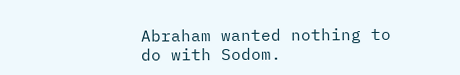Abraham wanted nothing to do with Sodom.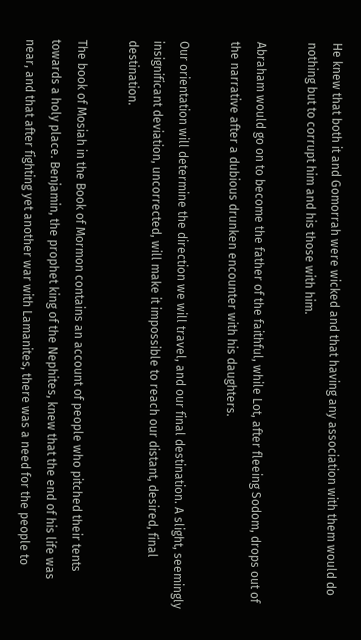He knew that both it and Gomorrah were wicked and that having any association with them would do nothing but to corrupt him and his those with him.

Abraham would go on to become the father of the faithful, while Lot, after fleeing Sodom, drops out of the narrative after a dubious drunken encounter with his daughters.

Our orientation will determine the direction we will travel, and our final destination. A slight, seemingly insignificant deviation, uncorrected, will make it impossible to reach our distant, desired, final destination.

The book of Mosiah in the Book of Mormon contains an account of people who pitched their tents towards a holy place. Benjamin, the prophet king of the Nephites, knew that the end of his life was near, and that after fighting yet another war with Lamanites, there was a need for the people to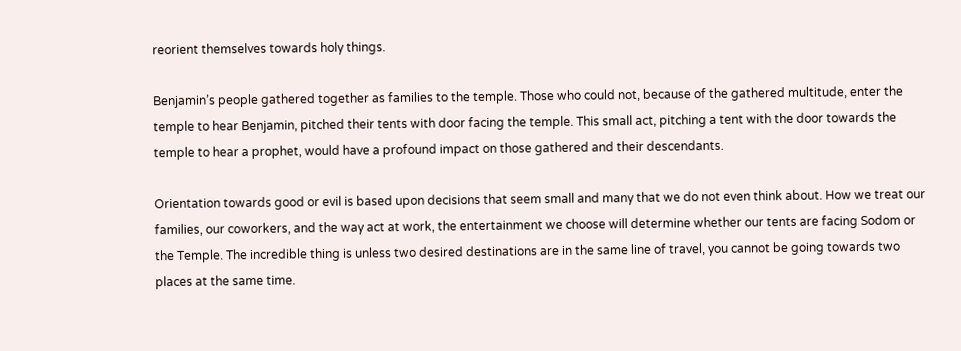reorient themselves towards holy things.

Benjamin’s people gathered together as families to the temple. Those who could not, because of the gathered multitude, enter the temple to hear Benjamin, pitched their tents with door facing the temple. This small act, pitching a tent with the door towards the temple to hear a prophet, would have a profound impact on those gathered and their descendants.

Orientation towards good or evil is based upon decisions that seem small and many that we do not even think about. How we treat our families, our coworkers, and the way act at work, the entertainment we choose will determine whether our tents are facing Sodom or the Temple. The incredible thing is unless two desired destinations are in the same line of travel, you cannot be going towards two places at the same time.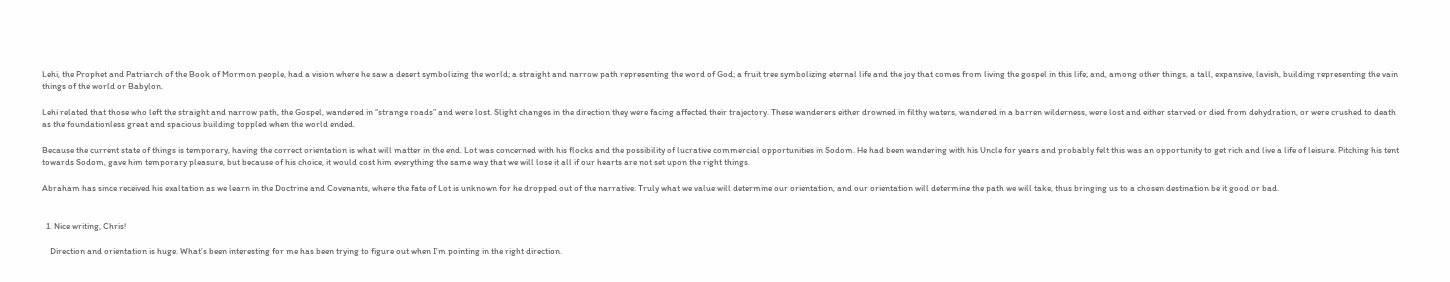Lehi, the Prophet and Patriarch of the Book of Mormon people, had a vision where he saw a desert symbolizing the world; a straight and narrow path representing the word of God; a fruit tree symbolizing eternal life and the joy that comes from living the gospel in this life; and, among other things, a tall, expansive, lavish, building representing the vain things of the world or Babylon.

Lehi related that those who left the straight and narrow path, the Gospel, wandered in “strange roads” and were lost. Slight changes in the direction they were facing affected their trajectory. These wanderers either drowned in filthy waters, wandered in a barren wilderness, were lost and either starved or died from dehydration, or were crushed to death as the foundationless great and spacious building toppled when the world ended.

Because the current state of things is temporary, having the correct orientation is what will matter in the end. Lot was concerned with his flocks and the possibility of lucrative commercial opportunities in Sodom. He had been wandering with his Uncle for years and probably felt this was an opportunity to get rich and live a life of leisure. Pitching his tent towards Sodom, gave him temporary pleasure, but because of his choice, it would cost him everything the same way that we will lose it all if our hearts are not set upon the right things.

Abraham has since received his exaltation as we learn in the Doctrine and Covenants, where the fate of Lot is unknown for he dropped out of the narrative. Truly what we value will determine our orientation, and our orientation will determine the path we will take, thus bringing us to a chosen destination be it good or bad.


  1. Nice writing, Chris!

    Direction and orientation is huge. What’s been interesting for me has been trying to figure out when I’m pointing in the right direction.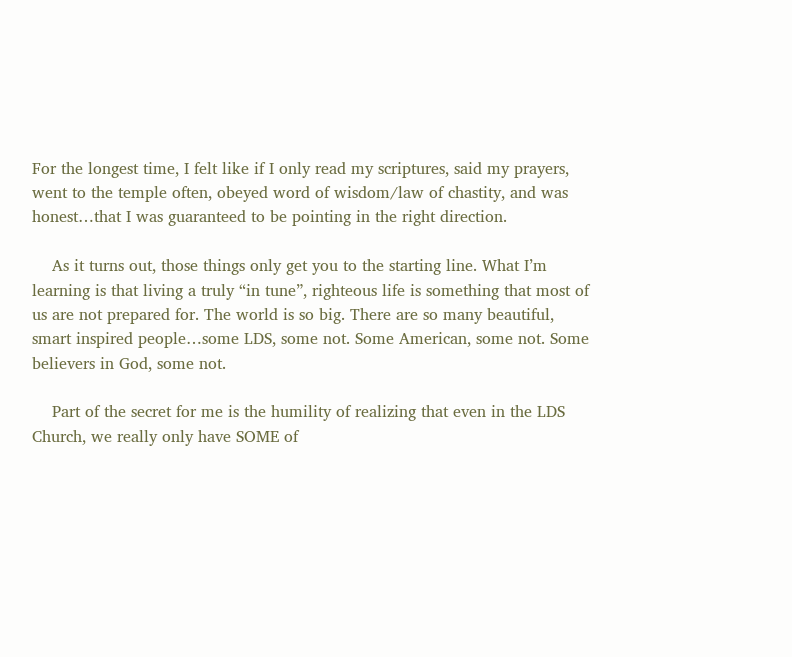For the longest time, I felt like if I only read my scriptures, said my prayers, went to the temple often, obeyed word of wisdom/law of chastity, and was honest…that I was guaranteed to be pointing in the right direction.

    As it turns out, those things only get you to the starting line. What I’m learning is that living a truly “in tune”, righteous life is something that most of us are not prepared for. The world is so big. There are so many beautiful, smart inspired people…some LDS, some not. Some American, some not. Some believers in God, some not.

    Part of the secret for me is the humility of realizing that even in the LDS Church, we really only have SOME of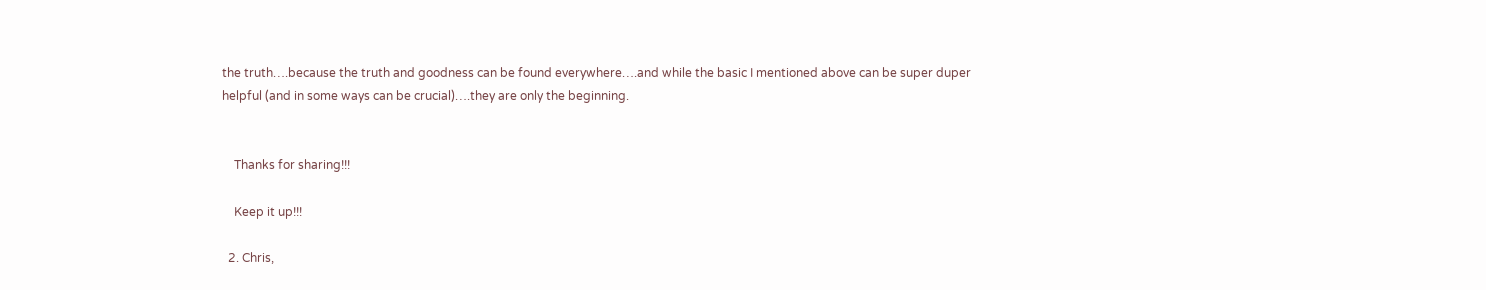the truth….because the truth and goodness can be found everywhere….and while the basic I mentioned above can be super duper helpful (and in some ways can be crucial)….they are only the beginning.


    Thanks for sharing!!!

    Keep it up!!!

  2. Chris,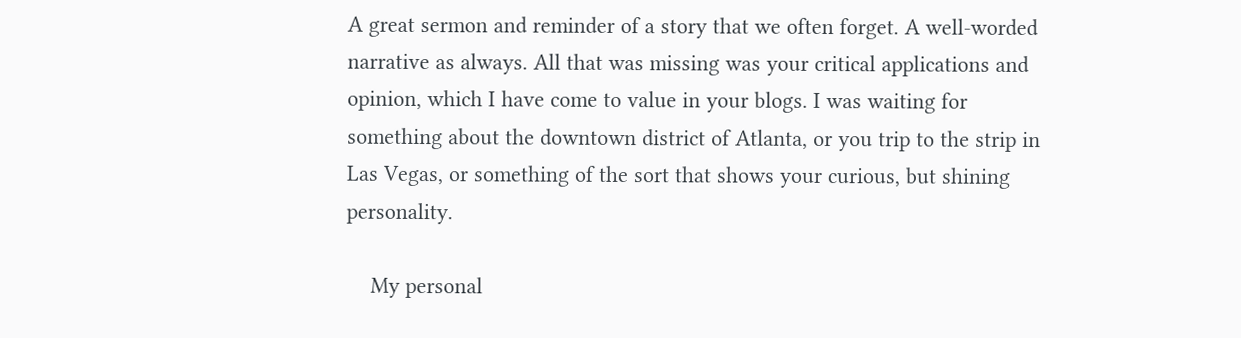A great sermon and reminder of a story that we often forget. A well-worded narrative as always. All that was missing was your critical applications and opinion, which I have come to value in your blogs. I was waiting for something about the downtown district of Atlanta, or you trip to the strip in Las Vegas, or something of the sort that shows your curious, but shining personality.

    My personal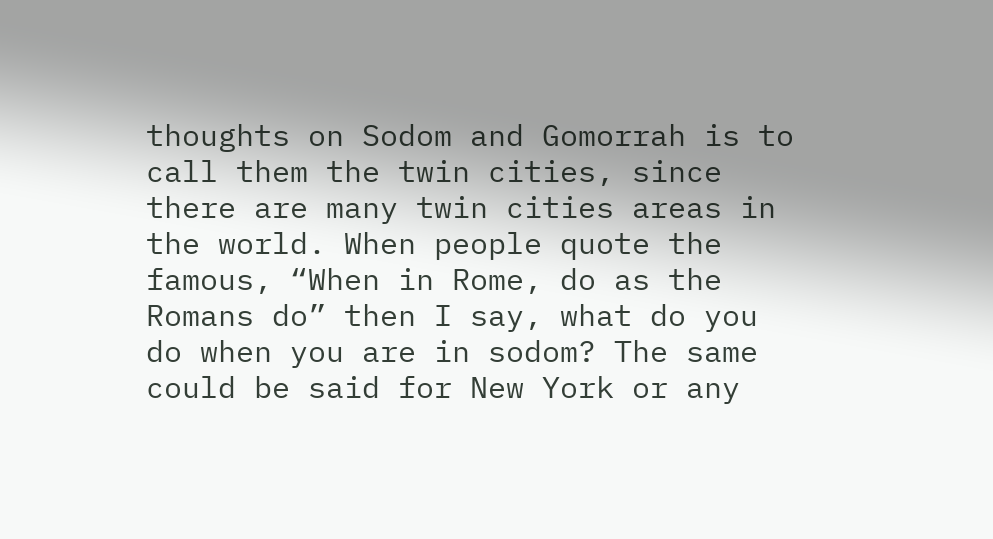thoughts on Sodom and Gomorrah is to call them the twin cities, since there are many twin cities areas in the world. When people quote the famous, “When in Rome, do as the Romans do” then I say, what do you do when you are in sodom? The same could be said for New York or any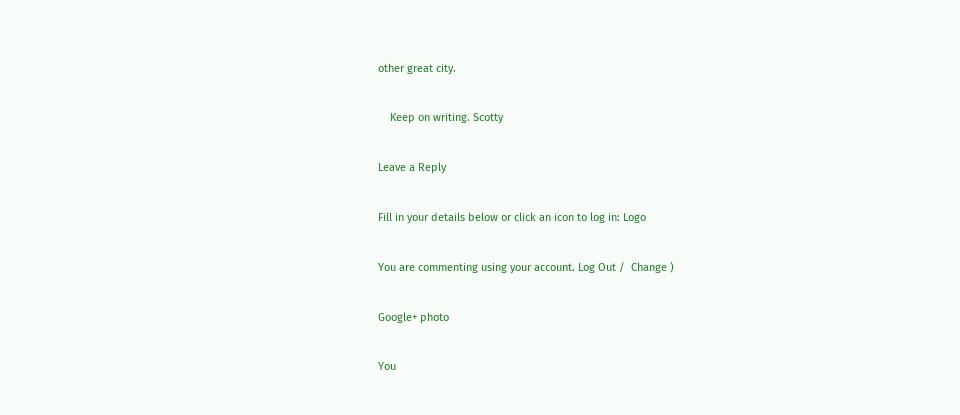other great city.

    Keep on writing. Scotty

Leave a Reply

Fill in your details below or click an icon to log in: Logo

You are commenting using your account. Log Out /  Change )

Google+ photo

You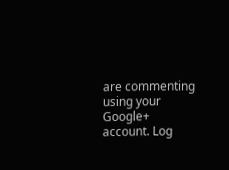are commenting using your Google+ account. Log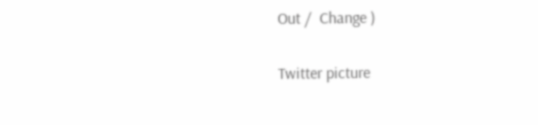Out /  Change )

Twitter picture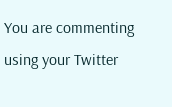You are commenting using your Twitter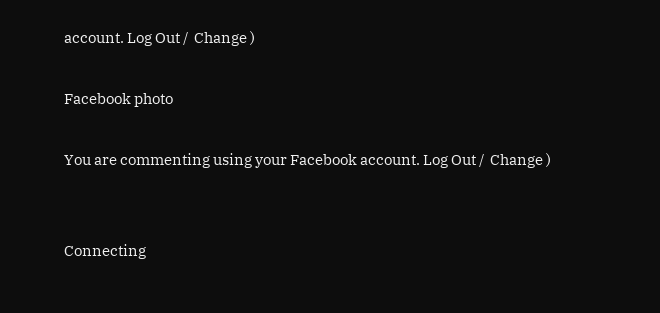account. Log Out /  Change )

Facebook photo

You are commenting using your Facebook account. Log Out /  Change )


Connecting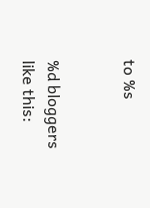to %s


%d bloggers like this: